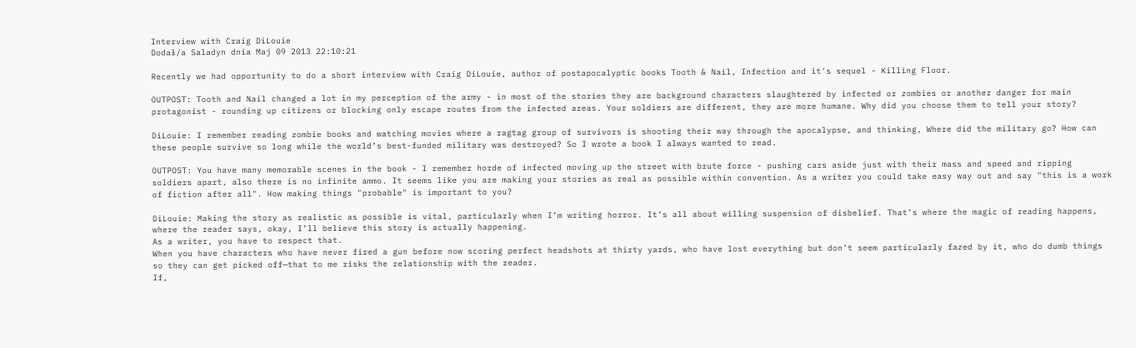Interview with Craig DiLouie
Dodał/a Saladyn dnia Maj 09 2013 22:10:21

Recently we had opportunity to do a short interview with Craig DiLouie, author of postapocalyptic books Tooth & Nail, Infection and it's sequel - Killing Floor.

OUTPOST: Tooth and Nail changed a lot in my perception of the army - in most of the stories they are background characters slaughtered by infected or zombies or another danger for main protagonist - rounding up citizens or blocking only escape routes from the infected areas. Your soldiers are different, they are more humane. Why did you choose them to tell your story?

DiLouie: I remember reading zombie books and watching movies where a ragtag group of survivors is shooting their way through the apocalypse, and thinking, Where did the military go? How can these people survive so long while the world’s best-funded military was destroyed? So I wrote a book I always wanted to read.

OUTPOST: You have many memorable scenes in the book - I remember horde of infected moving up the street with brute force - pushing cars aside just with their mass and speed and ripping soldiers apart, also there is no infinite ammo. It seems like you are making your stories as real as possible within convention. As a writer you could take easy way out and say "this is a work of fiction after all". How making things "probable" is important to you?

DiLouie: Making the story as realistic as possible is vital, particularly when I’m writing horror. It’s all about willing suspension of disbelief. That’s where the magic of reading happens, where the reader says, okay, I’ll believe this story is actually happening.
As a writer, you have to respect that.
When you have characters who have never fired a gun before now scoring perfect headshots at thirty yards, who have lost everything but don’t seem particularly fazed by it, who do dumb things so they can get picked off—that to me risks the relationship with the reader.
If,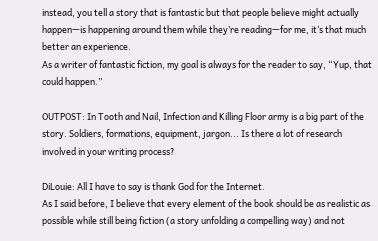instead, you tell a story that is fantastic but that people believe might actually happen—is happening around them while they’re reading—for me, it’s that much better an experience.
As a writer of fantastic fiction, my goal is always for the reader to say, “Yup, that could happen.”

OUTPOST: In Tooth and Nail, Infection and Killing Floor army is a big part of the story. Soldiers, formations, equipment, jargon... Is there a lot of research involved in your writing process?

DiLouie: All I have to say is thank God for the Internet.
As I said before, I believe that every element of the book should be as realistic as possible while still being fiction (a story unfolding a compelling way) and not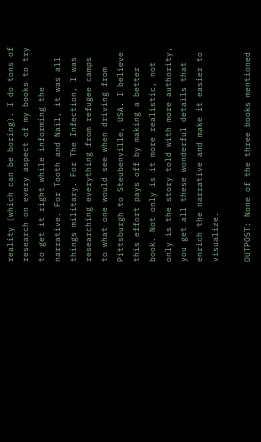reality (which can be boring). I do tons of research on every aspect of my books to try to get it right while informing the narrative. For Tooth and Nail, it was all things military. For The Infection, I was researching everything from refugee camps to what one would see when driving from Pittsburgh to Steubenville, USA. I believe this effort pays off by making a better book. Not only is it more realistic, not only is the story told with more authority, you get all these wonderful details that enrich the narrative and make it easier to visualize.

OUTPOST: None of the three books mentioned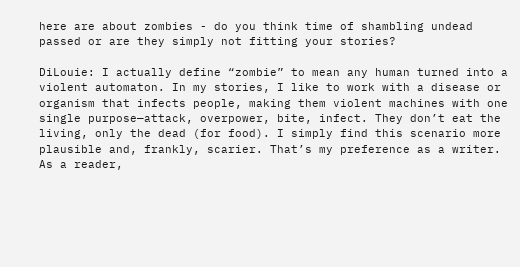here are about zombies - do you think time of shambling undead passed or are they simply not fitting your stories?

DiLouie: I actually define “zombie” to mean any human turned into a violent automaton. In my stories, I like to work with a disease or organism that infects people, making them violent machines with one single purpose—attack, overpower, bite, infect. They don’t eat the living, only the dead (for food). I simply find this scenario more plausible and, frankly, scarier. That’s my preference as a writer. As a reader,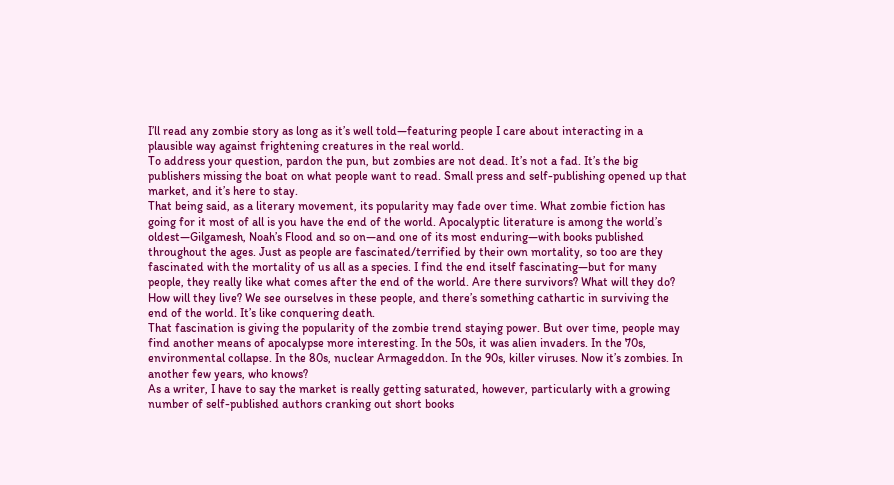I’ll read any zombie story as long as it’s well told—featuring people I care about interacting in a plausible way against frightening creatures in the real world.
To address your question, pardon the pun, but zombies are not dead. It’s not a fad. It’s the big publishers missing the boat on what people want to read. Small press and self-publishing opened up that market, and it’s here to stay.
That being said, as a literary movement, its popularity may fade over time. What zombie fiction has going for it most of all is you have the end of the world. Apocalyptic literature is among the world’s oldest—Gilgamesh, Noah’s Flood and so on—and one of its most enduring—with books published throughout the ages. Just as people are fascinated/terrified by their own mortality, so too are they fascinated with the mortality of us all as a species. I find the end itself fascinating—but for many people, they really like what comes after the end of the world. Are there survivors? What will they do? How will they live? We see ourselves in these people, and there’s something cathartic in surviving the end of the world. It’s like conquering death.
That fascination is giving the popularity of the zombie trend staying power. But over time, people may find another means of apocalypse more interesting. In the 50s, it was alien invaders. In the 70s, environmental collapse. In the 80s, nuclear Armageddon. In the 90s, killer viruses. Now it’s zombies. In another few years, who knows?
As a writer, I have to say the market is really getting saturated, however, particularly with a growing number of self-published authors cranking out short books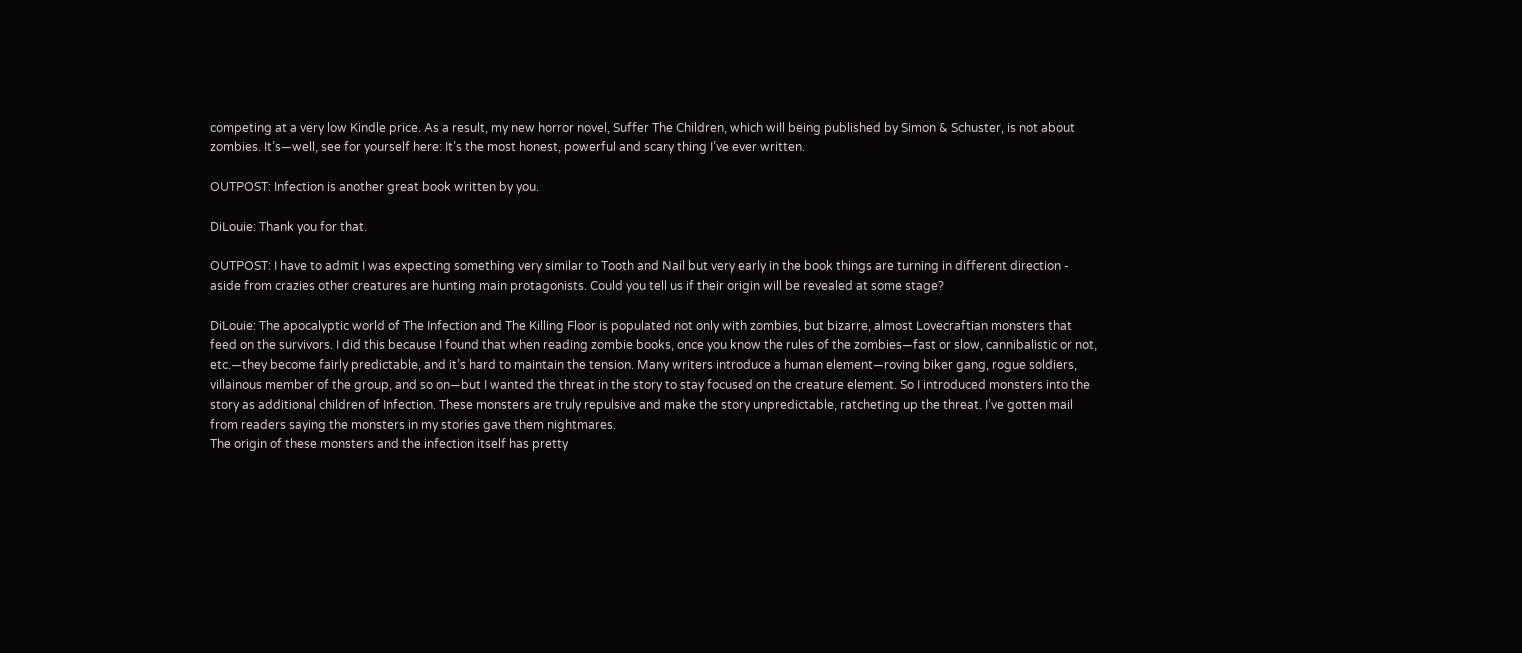competing at a very low Kindle price. As a result, my new horror novel, Suffer The Children, which will being published by Simon & Schuster, is not about zombies. It’s—well, see for yourself here: It’s the most honest, powerful and scary thing I’ve ever written.

OUTPOST: Infection is another great book written by you.

DiLouie: Thank you for that.

OUTPOST: I have to admit I was expecting something very similar to Tooth and Nail but very early in the book things are turning in different direction - aside from crazies other creatures are hunting main protagonists. Could you tell us if their origin will be revealed at some stage?

DiLouie: The apocalyptic world of The Infection and The Killing Floor is populated not only with zombies, but bizarre, almost Lovecraftian monsters that feed on the survivors. I did this because I found that when reading zombie books, once you know the rules of the zombies—fast or slow, cannibalistic or not, etc.—they become fairly predictable, and it’s hard to maintain the tension. Many writers introduce a human element—roving biker gang, rogue soldiers, villainous member of the group, and so on—but I wanted the threat in the story to stay focused on the creature element. So I introduced monsters into the story as additional children of Infection. These monsters are truly repulsive and make the story unpredictable, ratcheting up the threat. I’ve gotten mail from readers saying the monsters in my stories gave them nightmares.
The origin of these monsters and the infection itself has pretty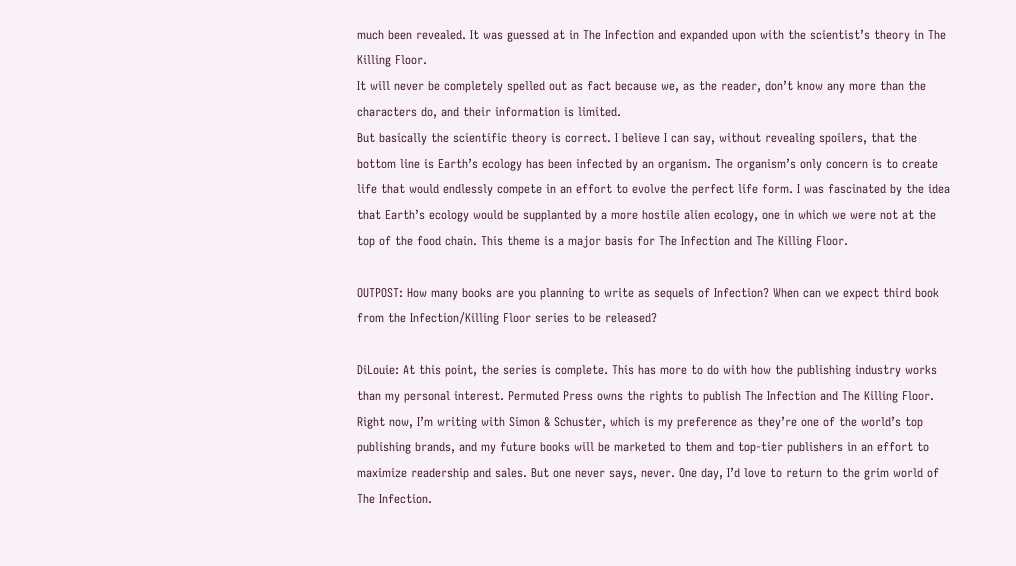much been revealed. It was guessed at in The Infection and expanded upon with the scientist’s theory in The Killing Floor.
It will never be completely spelled out as fact because we, as the reader, don’t know any more than the characters do, and their information is limited.
But basically the scientific theory is correct. I believe I can say, without revealing spoilers, that the bottom line is Earth’s ecology has been infected by an organism. The organism’s only concern is to create life that would endlessly compete in an effort to evolve the perfect life form. I was fascinated by the idea that Earth’s ecology would be supplanted by a more hostile alien ecology, one in which we were not at the top of the food chain. This theme is a major basis for The Infection and The Killing Floor.

OUTPOST: How many books are you planning to write as sequels of Infection? When can we expect third book from the Infection/Killing Floor series to be released?

DiLouie: At this point, the series is complete. This has more to do with how the publishing industry works than my personal interest. Permuted Press owns the rights to publish The Infection and The Killing Floor. Right now, I’m writing with Simon & Schuster, which is my preference as they’re one of the world’s top publishing brands, and my future books will be marketed to them and top-tier publishers in an effort to maximize readership and sales. But one never says, never. One day, I’d love to return to the grim world of The Infection.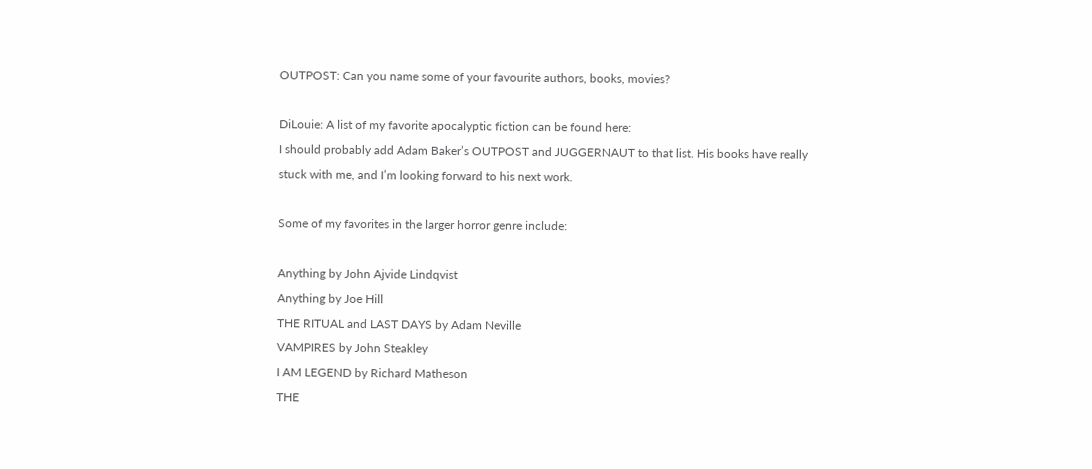OUTPOST: Can you name some of your favourite authors, books, movies?

DiLouie: A list of my favorite apocalyptic fiction can be found here:
I should probably add Adam Baker’s OUTPOST and JUGGERNAUT to that list. His books have really stuck with me, and I’m looking forward to his next work.

Some of my favorites in the larger horror genre include:

Anything by John Ajvide Lindqvist
Anything by Joe Hill
THE RITUAL and LAST DAYS by Adam Neville
VAMPIRES by John Steakley
I AM LEGEND by Richard Matheson
THE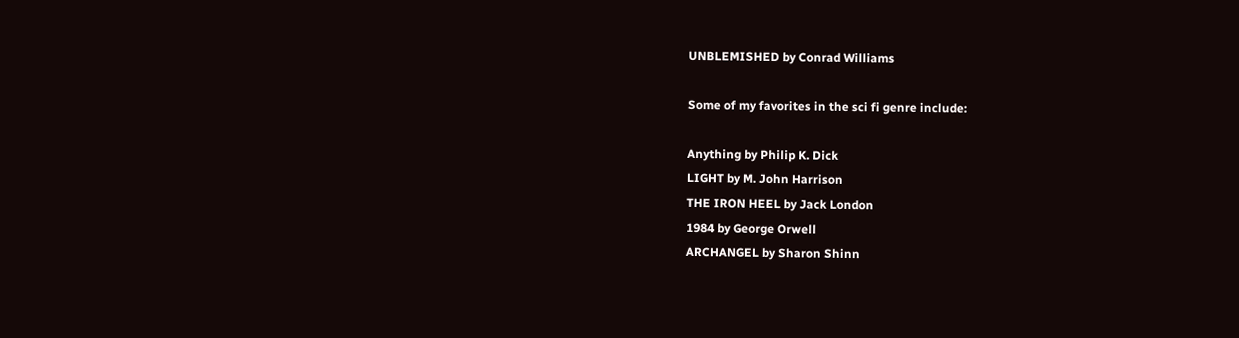UNBLEMISHED by Conrad Williams

Some of my favorites in the sci fi genre include:

Anything by Philip K. Dick
LIGHT by M. John Harrison
THE IRON HEEL by Jack London
1984 by George Orwell
ARCHANGEL by Sharon Shinn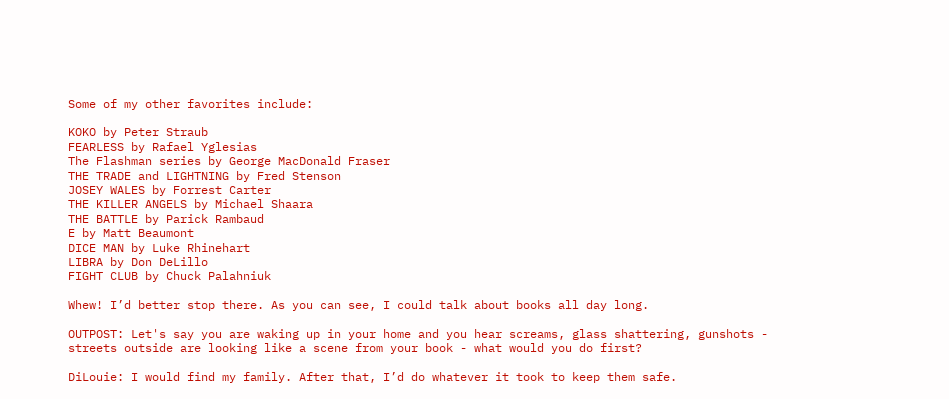Some of my other favorites include:

KOKO by Peter Straub
FEARLESS by Rafael Yglesias
The Flashman series by George MacDonald Fraser
THE TRADE and LIGHTNING by Fred Stenson
JOSEY WALES by Forrest Carter
THE KILLER ANGELS by Michael Shaara
THE BATTLE by Parick Rambaud
E by Matt Beaumont
DICE MAN by Luke Rhinehart
LIBRA by Don DeLillo
FIGHT CLUB by Chuck Palahniuk

Whew! I’d better stop there. As you can see, I could talk about books all day long.

OUTPOST: Let's say you are waking up in your home and you hear screams, glass shattering, gunshots - streets outside are looking like a scene from your book - what would you do first?

DiLouie: I would find my family. After that, I’d do whatever it took to keep them safe.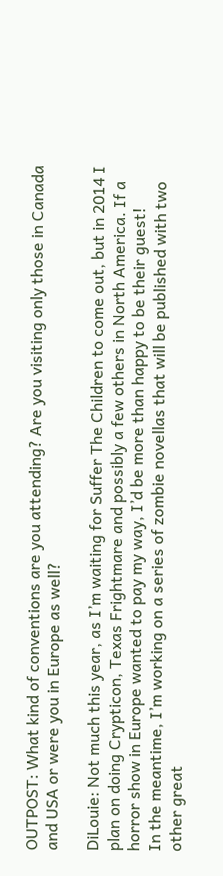OUTPOST: What kind of conventions are you attending? Are you visiting only those in Canada and USA or were you in Europe as well?

DiLouie: Not much this year, as I’m waiting for Suffer The Children to come out, but in 2014 I plan on doing Crypticon, Texas Frightmare and possibly a few others in North America. If a horror show in Europe wanted to pay my way, I’d be more than happy to be their guest!
In the meantime, I’m working on a series of zombie novellas that will be published with two other great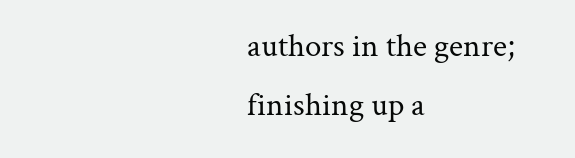authors in the genre; finishing up a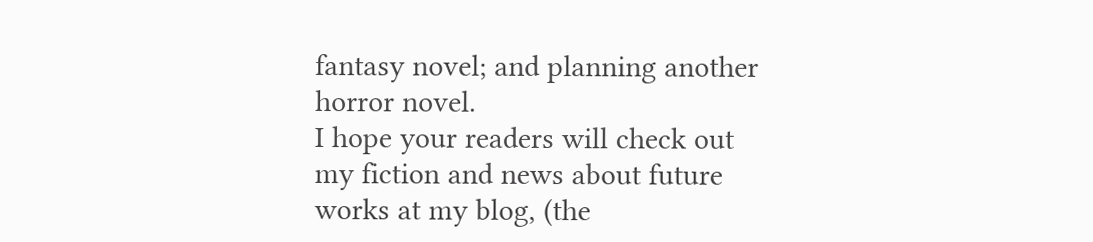fantasy novel; and planning another horror novel.
I hope your readers will check out my fiction and news about future works at my blog, (the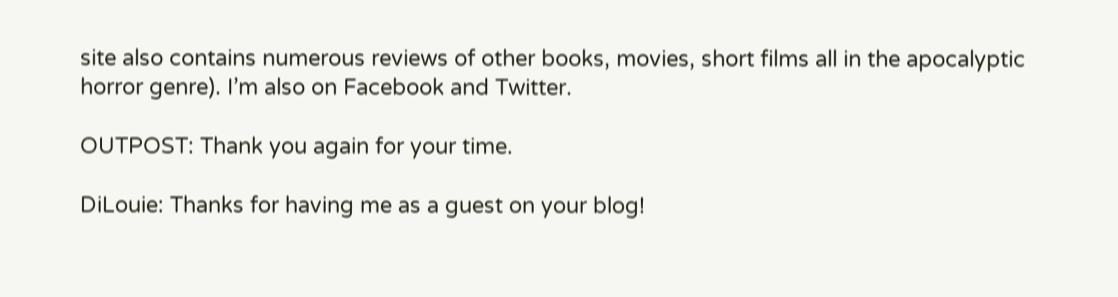site also contains numerous reviews of other books, movies, short films all in the apocalyptic horror genre). I’m also on Facebook and Twitter.

OUTPOST: Thank you again for your time.

DiLouie: Thanks for having me as a guest on your blog!